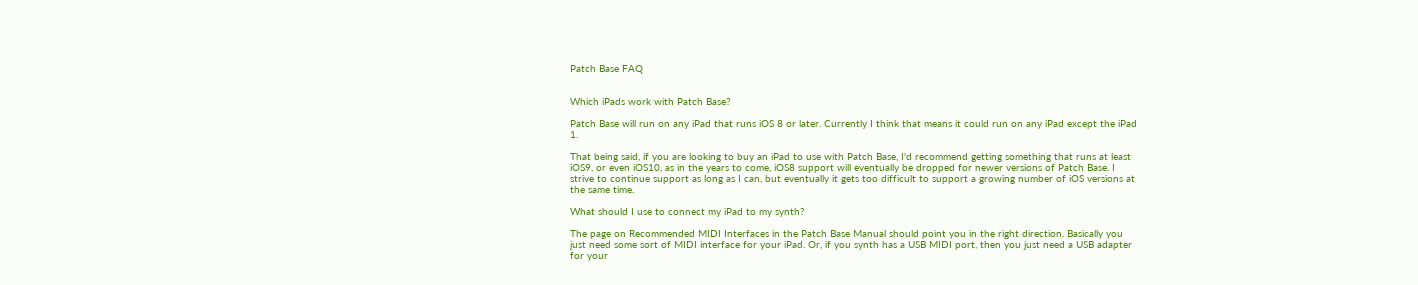Patch Base FAQ


Which iPads work with Patch Base?

Patch Base will run on any iPad that runs iOS 8 or later. Currently I think that means it could run on any iPad except the iPad 1.

That being said, if you are looking to buy an iPad to use with Patch Base, I'd recommend getting something that runs at least iOS9, or even iOS10, as in the years to come, iOS8 support will eventually be dropped for newer versions of Patch Base. I strive to continue support as long as I can, but eventually it gets too difficult to support a growing number of iOS versions at the same time.

What should I use to connect my iPad to my synth?

The page on Recommended MIDI Interfaces in the Patch Base Manual should point you in the right direction. Basically you just need some sort of MIDI interface for your iPad. Or, if you synth has a USB MIDI port, then you just need a USB adapter for your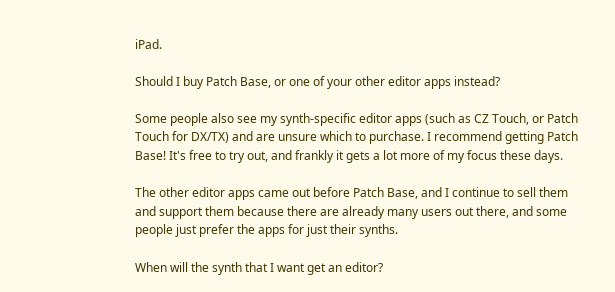iPad.

Should I buy Patch Base, or one of your other editor apps instead?

Some people also see my synth-specific editor apps (such as CZ Touch, or Patch Touch for DX/TX) and are unsure which to purchase. I recommend getting Patch Base! It's free to try out, and frankly it gets a lot more of my focus these days.

The other editor apps came out before Patch Base, and I continue to sell them and support them because there are already many users out there, and some people just prefer the apps for just their synths.

When will the synth that I want get an editor?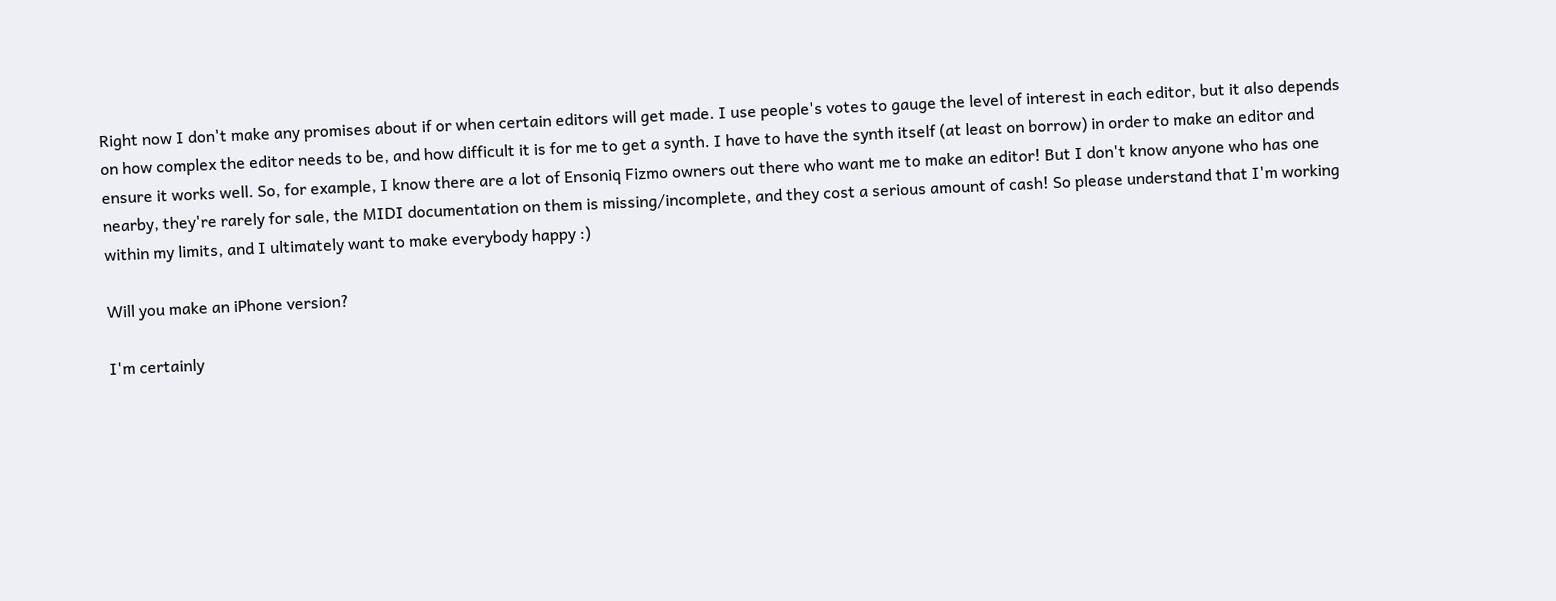Right now I don't make any promises about if or when certain editors will get made. I use people's votes to gauge the level of interest in each editor, but it also depends on how complex the editor needs to be, and how difficult it is for me to get a synth. I have to have the synth itself (at least on borrow) in order to make an editor and ensure it works well. So, for example, I know there are a lot of Ensoniq Fizmo owners out there who want me to make an editor! But I don't know anyone who has one nearby, they're rarely for sale, the MIDI documentation on them is missing/incomplete, and they cost a serious amount of cash! So please understand that I'm working within my limits, and I ultimately want to make everybody happy :)

Will you make an iPhone version?

I'm certainly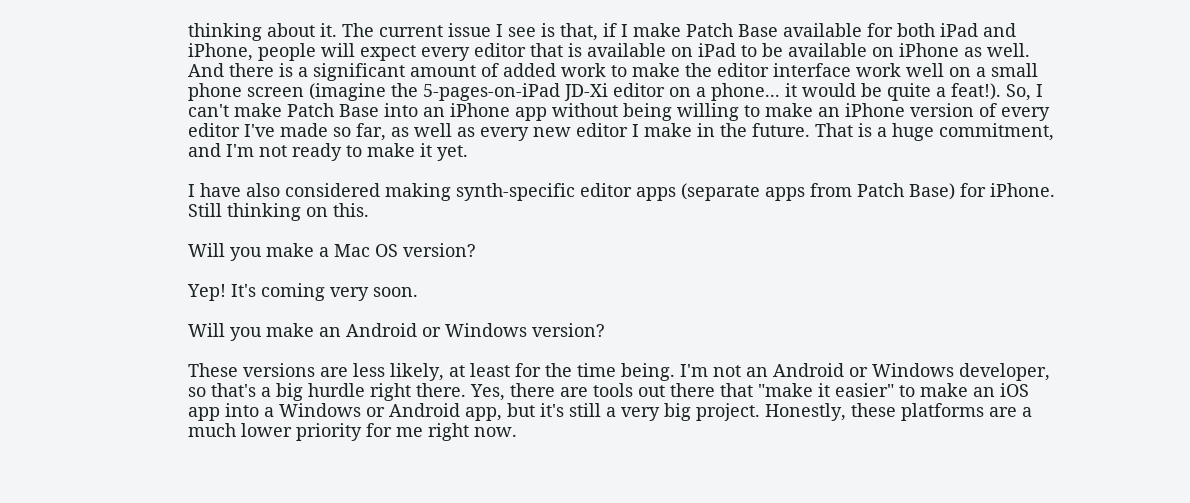thinking about it. The current issue I see is that, if I make Patch Base available for both iPad and iPhone, people will expect every editor that is available on iPad to be available on iPhone as well. And there is a significant amount of added work to make the editor interface work well on a small phone screen (imagine the 5-pages-on-iPad JD-Xi editor on a phone... it would be quite a feat!). So, I can't make Patch Base into an iPhone app without being willing to make an iPhone version of every editor I've made so far, as well as every new editor I make in the future. That is a huge commitment, and I'm not ready to make it yet.

I have also considered making synth-specific editor apps (separate apps from Patch Base) for iPhone. Still thinking on this.

Will you make a Mac OS version?

Yep! It's coming very soon.

Will you make an Android or Windows version?

These versions are less likely, at least for the time being. I'm not an Android or Windows developer, so that's a big hurdle right there. Yes, there are tools out there that "make it easier" to make an iOS app into a Windows or Android app, but it's still a very big project. Honestly, these platforms are a much lower priority for me right now.